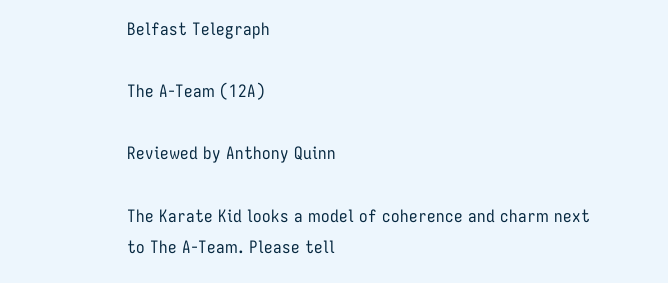Belfast Telegraph

The A-Team (12A)

Reviewed by Anthony Quinn

The Karate Kid looks a model of coherence and charm next to The A-Team. Please tell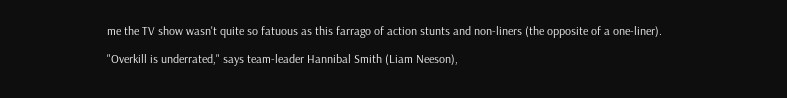me the TV show wasn't quite so fatuous as this farrago of action stunts and non-liners (the opposite of a one-liner).

"Overkill is underrated," says team-leader Hannibal Smith (Liam Neeson),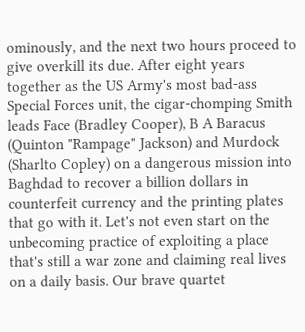ominously, and the next two hours proceed to give overkill its due. After eight years together as the US Army's most bad-ass Special Forces unit, the cigar-chomping Smith leads Face (Bradley Cooper), B A Baracus (Quinton "Rampage" Jackson) and Murdock (Sharlto Copley) on a dangerous mission into Baghdad to recover a billion dollars in counterfeit currency and the printing plates that go with it. Let's not even start on the unbecoming practice of exploiting a place that's still a war zone and claiming real lives on a daily basis. Our brave quartet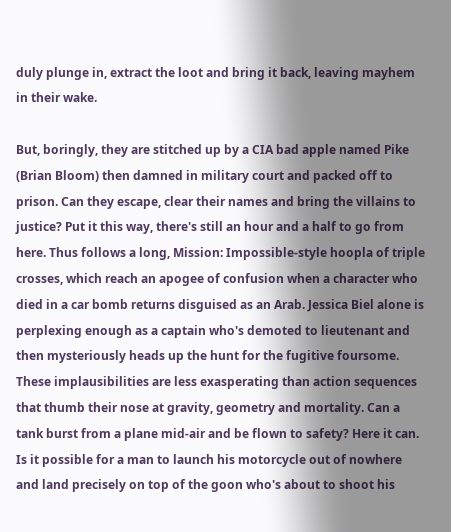duly plunge in, extract the loot and bring it back, leaving mayhem in their wake.

But, boringly, they are stitched up by a CIA bad apple named Pike (Brian Bloom) then damned in military court and packed off to prison. Can they escape, clear their names and bring the villains to justice? Put it this way, there's still an hour and a half to go from here. Thus follows a long, Mission: Impossible-style hoopla of triple crosses, which reach an apogee of confusion when a character who died in a car bomb returns disguised as an Arab. Jessica Biel alone is perplexing enough as a captain who's demoted to lieutenant and then mysteriously heads up the hunt for the fugitive foursome. These implausibilities are less exasperating than action sequences that thumb their nose at gravity, geometry and mortality. Can a tank burst from a plane mid-air and be flown to safety? Here it can. Is it possible for a man to launch his motorcycle out of nowhere and land precisely on top of the goon who's about to shoot his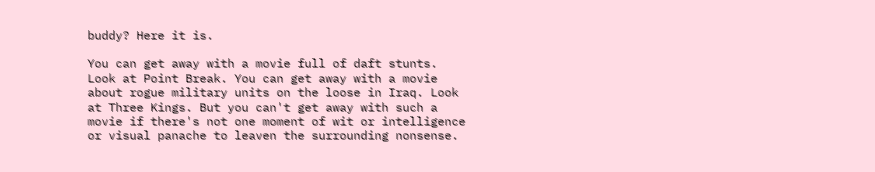buddy? Here it is.

You can get away with a movie full of daft stunts. Look at Point Break. You can get away with a movie about rogue military units on the loose in Iraq. Look at Three Kings. But you can't get away with such a movie if there's not one moment of wit or intelligence or visual panache to leaven the surrounding nonsense.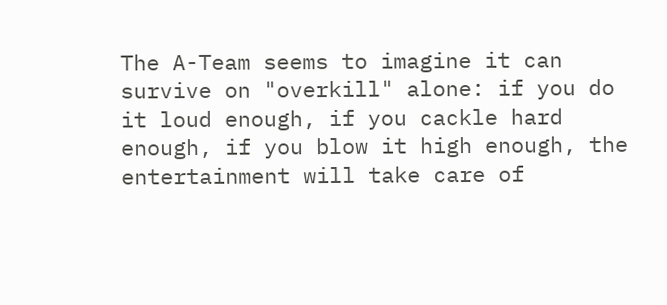The A-Team seems to imagine it can survive on "overkill" alone: if you do it loud enough, if you cackle hard enough, if you blow it high enough, the entertainment will take care of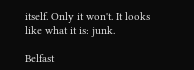itself. Only it won't. It looks like what it is: junk.

Belfast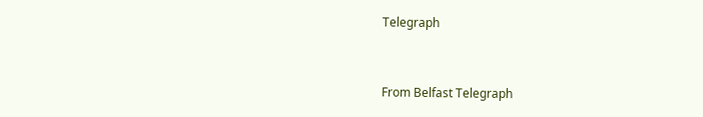Telegraph


From Belfast Telegraph